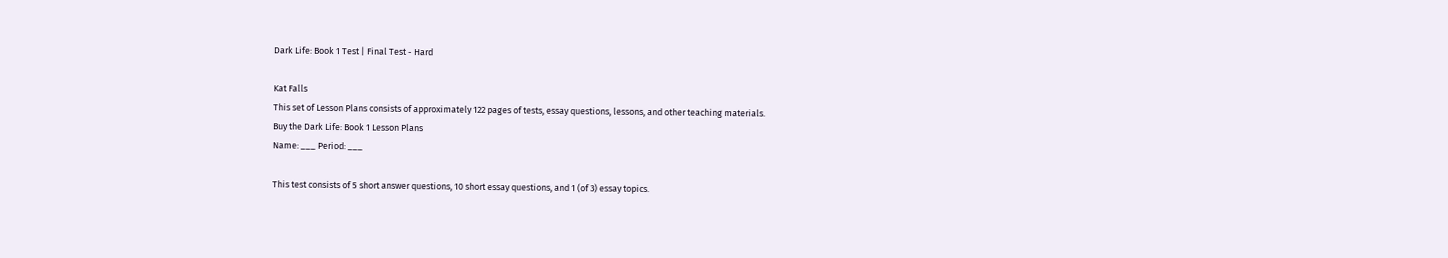Dark Life: Book 1 Test | Final Test - Hard

Kat Falls
This set of Lesson Plans consists of approximately 122 pages of tests, essay questions, lessons, and other teaching materials.
Buy the Dark Life: Book 1 Lesson Plans
Name: ___ Period: ___

This test consists of 5 short answer questions, 10 short essay questions, and 1 (of 3) essay topics.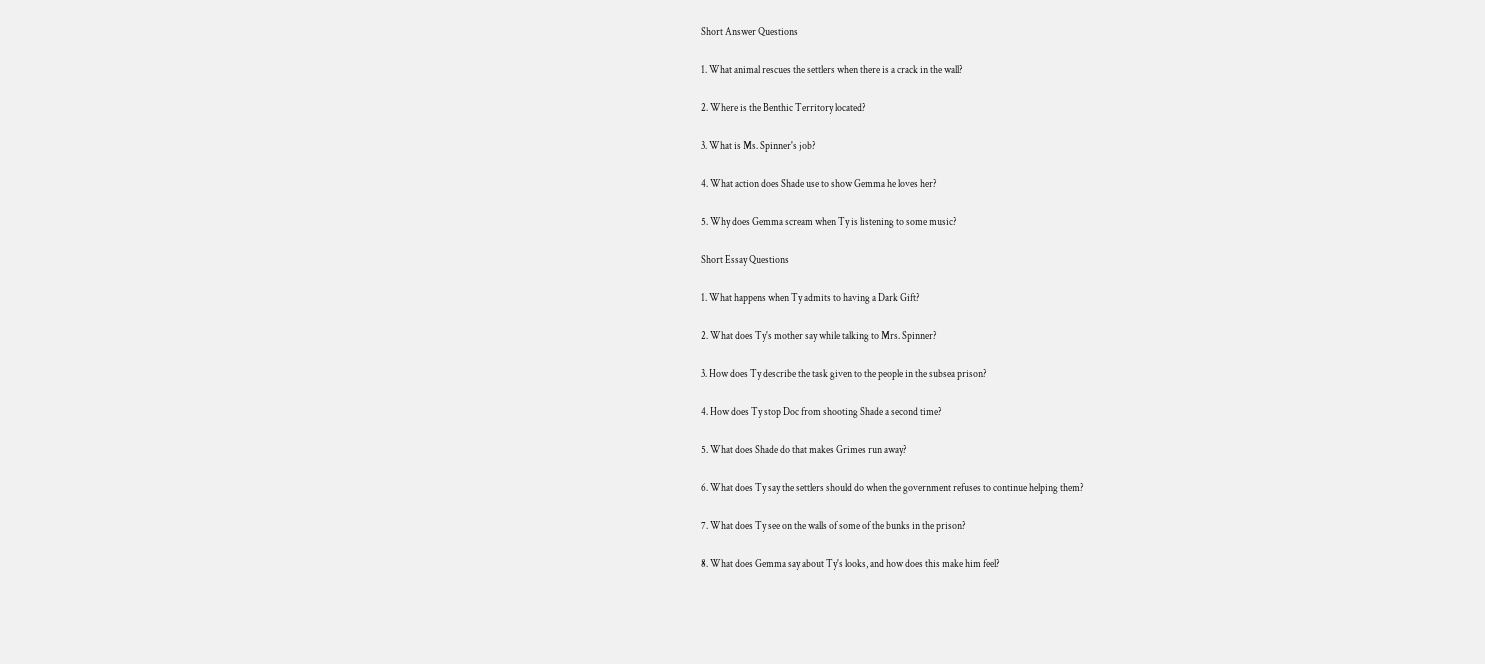Short Answer Questions

1. What animal rescues the settlers when there is a crack in the wall?

2. Where is the Benthic Territory located?

3. What is Ms. Spinner's job?

4. What action does Shade use to show Gemma he loves her?

5. Why does Gemma scream when Ty is listening to some music?

Short Essay Questions

1. What happens when Ty admits to having a Dark Gift?

2. What does Ty's mother say while talking to Mrs. Spinner?

3. How does Ty describe the task given to the people in the subsea prison?

4. How does Ty stop Doc from shooting Shade a second time?

5. What does Shade do that makes Grimes run away?

6. What does Ty say the settlers should do when the government refuses to continue helping them?

7. What does Ty see on the walls of some of the bunks in the prison?

8. What does Gemma say about Ty's looks, and how does this make him feel?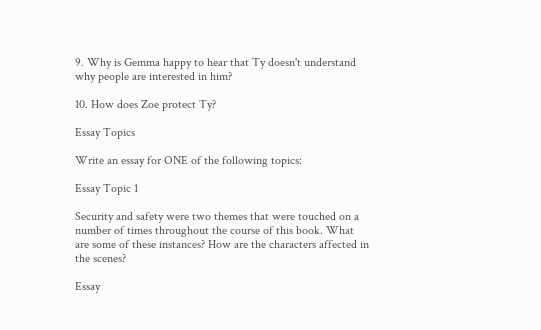9. Why is Gemma happy to hear that Ty doesn't understand why people are interested in him?

10. How does Zoe protect Ty?

Essay Topics

Write an essay for ONE of the following topics:

Essay Topic 1

Security and safety were two themes that were touched on a number of times throughout the course of this book. What are some of these instances? How are the characters affected in the scenes?

Essay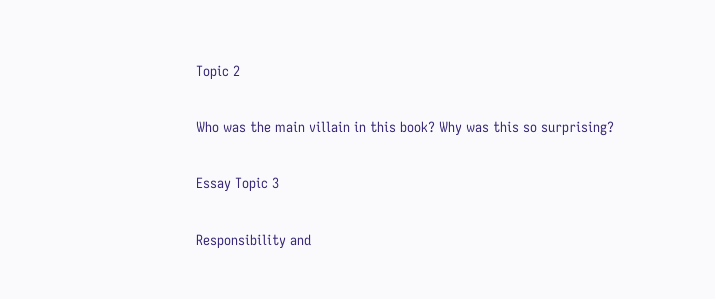Topic 2

Who was the main villain in this book? Why was this so surprising?

Essay Topic 3

Responsibility and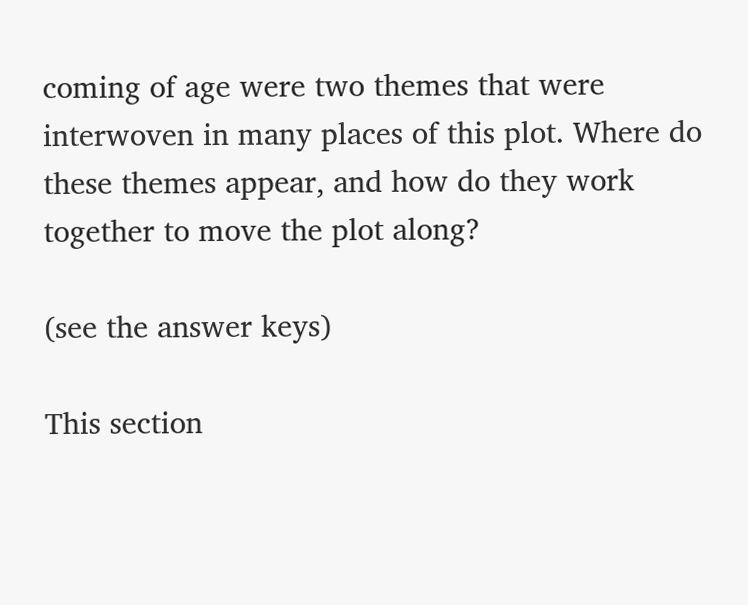coming of age were two themes that were interwoven in many places of this plot. Where do these themes appear, and how do they work together to move the plot along?

(see the answer keys)

This section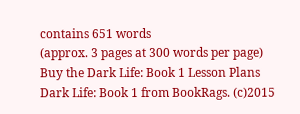contains 651 words
(approx. 3 pages at 300 words per page)
Buy the Dark Life: Book 1 Lesson Plans
Dark Life: Book 1 from BookRags. (c)2015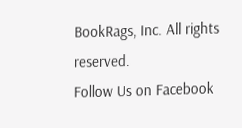BookRags, Inc. All rights reserved.
Follow Us on Facebook